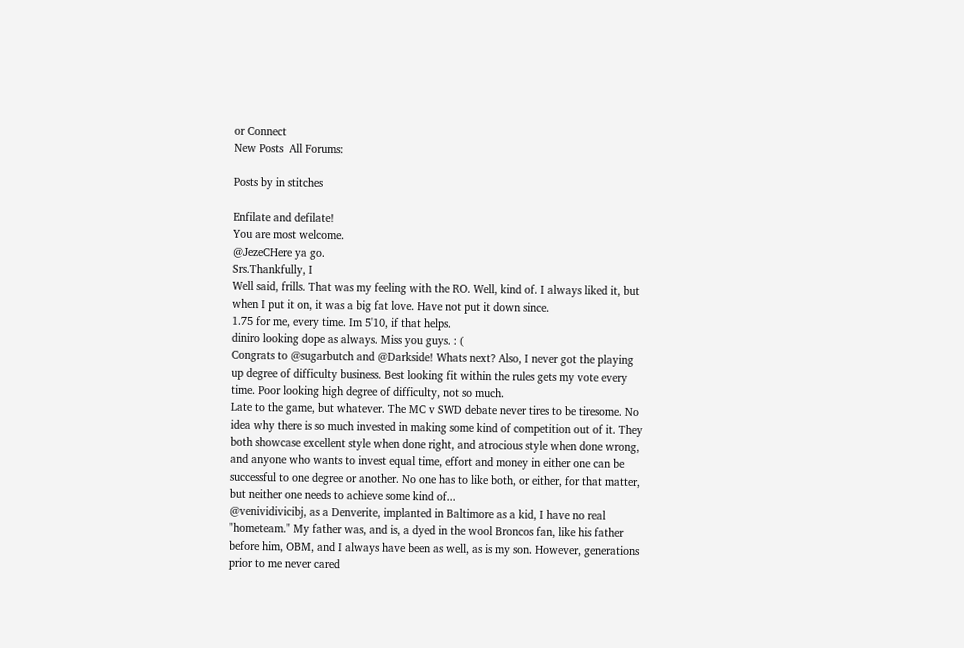or Connect
New Posts  All Forums:

Posts by in stitches

Enfilate and defilate!
You are most welcome.
@JezeCHere ya go.
Srs.Thankfully, I
Well said, frills. That was my feeling with the RO. Well, kind of. I always liked it, but when I put it on, it was a big fat love. Have not put it down since.
1.75 for me, every time. Im 5'10, if that helps.
diniro looking dope as always. Miss you guys. : (
Congrats to @sugarbutch and @Darkside! Whats next? Also, I never got the playing up degree of difficulty business. Best looking fit within the rules gets my vote every time. Poor looking high degree of difficulty, not so much.
Late to the game, but whatever. The MC v SWD debate never tires to be tiresome. No idea why there is so much invested in making some kind of competition out of it. They both showcase excellent style when done right, and atrocious style when done wrong, and anyone who wants to invest equal time, effort and money in either one can be successful to one degree or another. No one has to like both, or either, for that matter, but neither one needs to achieve some kind of...
@venividivicibj, as a Denverite, implanted in Baltimore as a kid, I have no real "hometeam." My father was, and is, a dyed in the wool Broncos fan, like his father before him, OBM, and I always have been as well, as is my son. However, generations prior to me never cared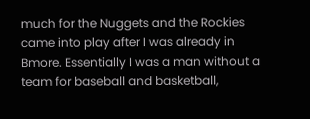much for the Nuggets and the Rockies came into play after I was already in Bmore. Essentially I was a man without a team for baseball and basketball,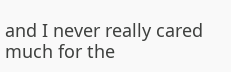and I never really cared much for the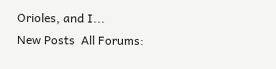Orioles, and I...
New Posts  All Forums: